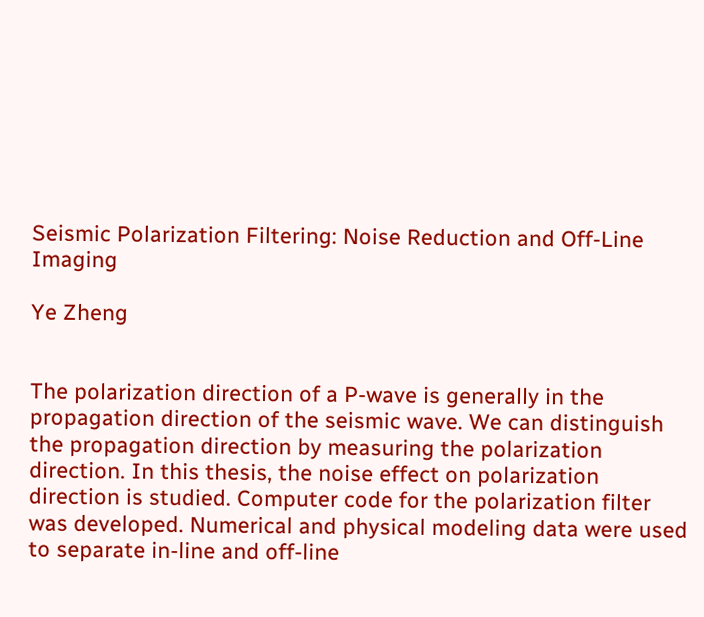Seismic Polarization Filtering: Noise Reduction and Off-Line Imaging

Ye Zheng


The polarization direction of a P-wave is generally in the propagation direction of the seismic wave. We can distinguish the propagation direction by measuring the polarization direction. In this thesis, the noise effect on polarization direction is studied. Computer code for the polarization filter was developed. Numerical and physical modeling data were used to separate in-line and off-line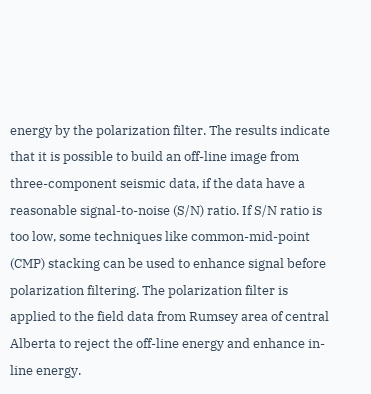energy by the polarization filter. The results indicate that it is possible to build an off-line image from three-component seismic data, if the data have a reasonable signal-to-noise (S/N) ratio. If S/N ratio is too low, some techniques like common-mid-point (CMP) stacking can be used to enhance signal before polarization filtering. The polarization filter is applied to the field data from Rumsey area of central Alberta to reject the off-line energy and enhance in-line energy.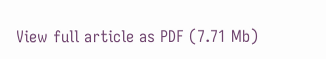View full article as PDF (7.71 Mb)